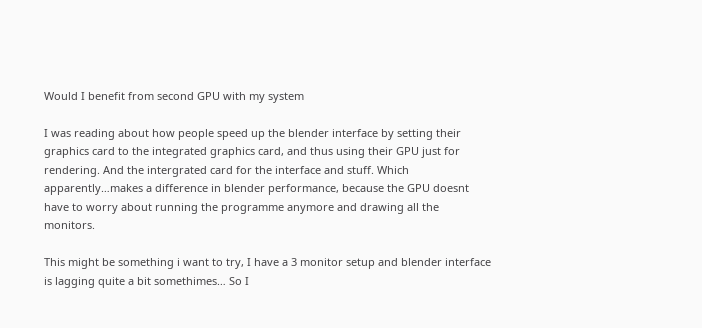Would I benefit from second GPU with my system

I was reading about how people speed up the blender interface by setting their graphics card to the integrated graphics card, and thus using their GPU just for rendering. And the intergrated card for the interface and stuff. Which apparently…makes a difference in blender performance, because the GPU doesnt have to worry about running the programme anymore and drawing all the monitors.

This might be something i want to try, I have a 3 monitor setup and blender interface is lagging quite a bit somethimes… So I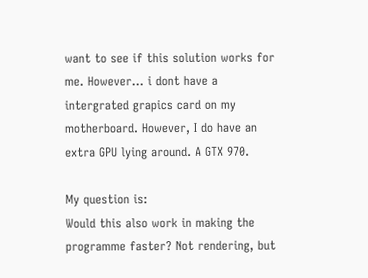want to see if this solution works for me. However… i dont have a intergrated grapics card on my motherboard. However, I do have an extra GPU lying around. A GTX 970.

My question is:
Would this also work in making the programme faster? Not rendering, but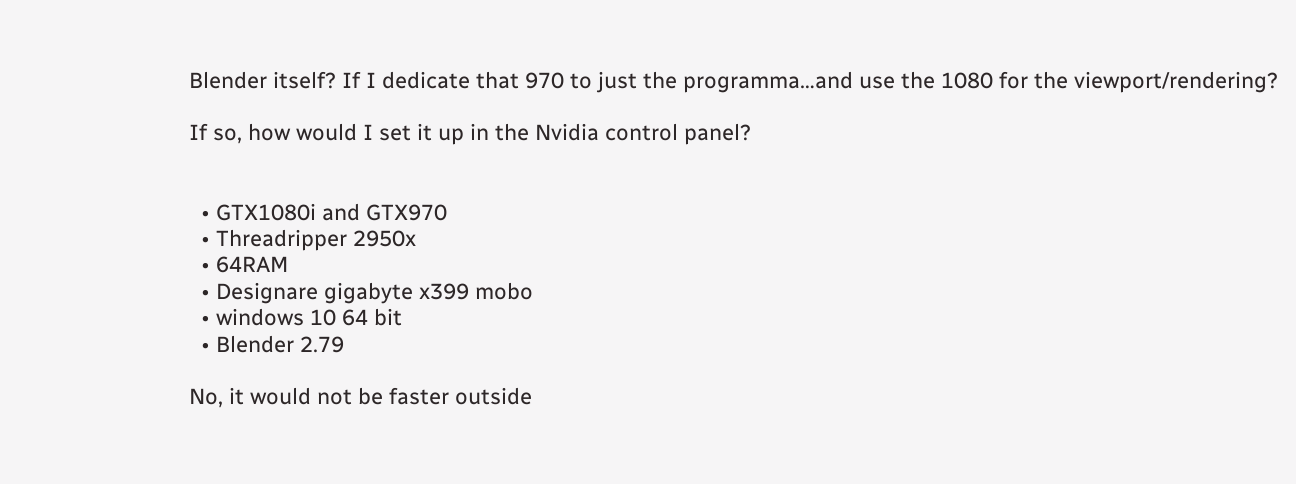Blender itself? If I dedicate that 970 to just the programma…and use the 1080 for the viewport/rendering?

If so, how would I set it up in the Nvidia control panel?


  • GTX1080i and GTX970
  • Threadripper 2950x
  • 64RAM
  • Designare gigabyte x399 mobo
  • windows 10 64 bit
  • Blender 2.79

No, it would not be faster outside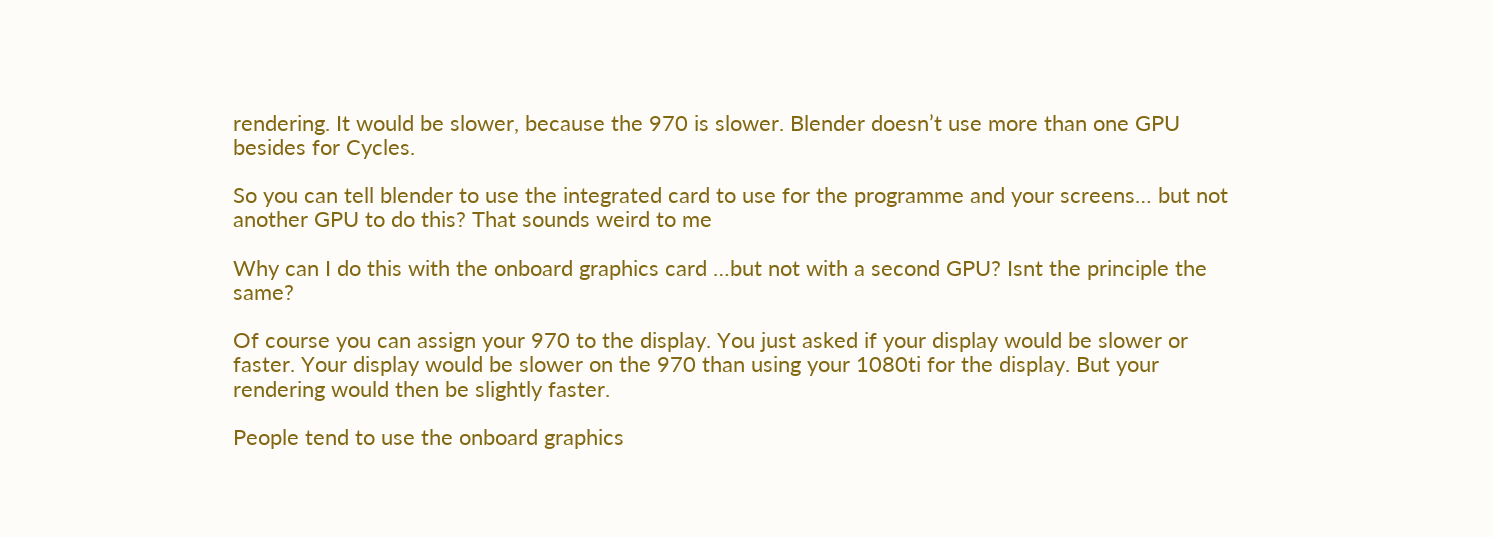rendering. It would be slower, because the 970 is slower. Blender doesn’t use more than one GPU besides for Cycles.

So you can tell blender to use the integrated card to use for the programme and your screens… but not another GPU to do this? That sounds weird to me

Why can I do this with the onboard graphics card …but not with a second GPU? Isnt the principle the same?

Of course you can assign your 970 to the display. You just asked if your display would be slower or faster. Your display would be slower on the 970 than using your 1080ti for the display. But your rendering would then be slightly faster.

People tend to use the onboard graphics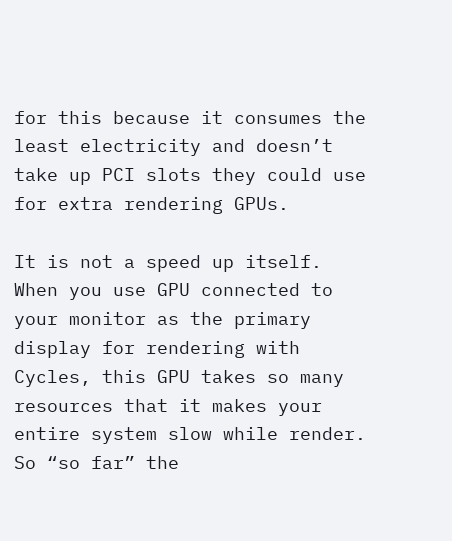for this because it consumes the least electricity and doesn’t take up PCI slots they could use for extra rendering GPUs.

It is not a speed up itself.
When you use GPU connected to your monitor as the primary display for rendering with Cycles, this GPU takes so many resources that it makes your entire system slow while render. So “so far” the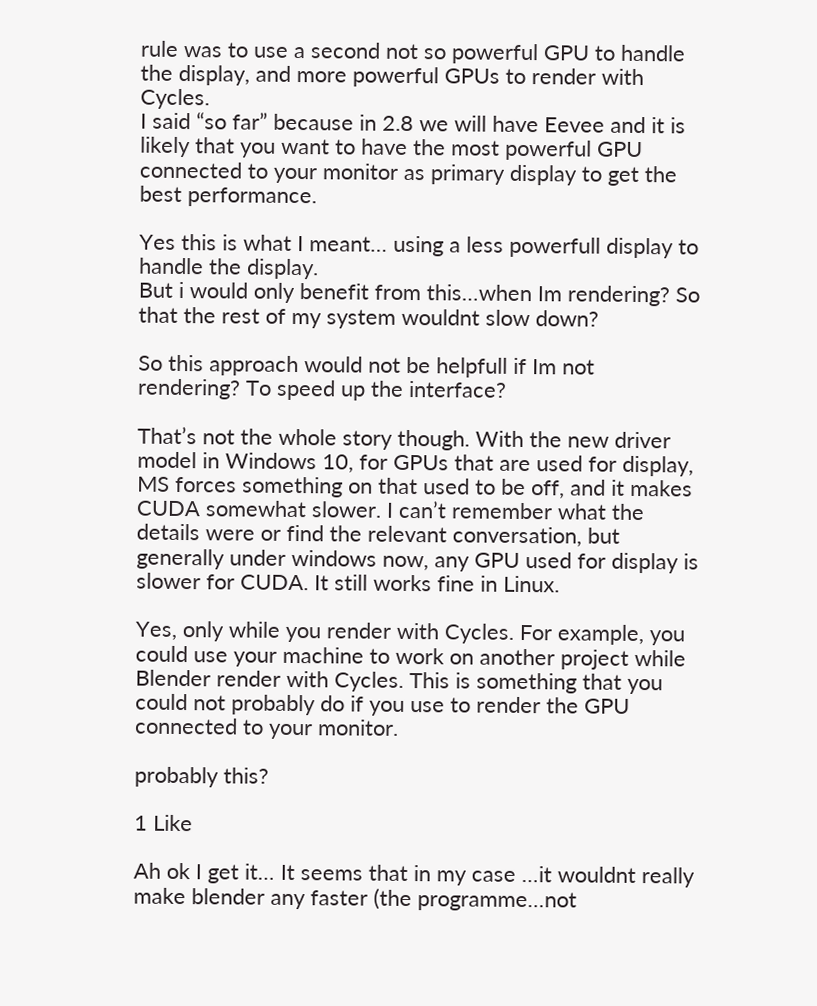rule was to use a second not so powerful GPU to handle the display, and more powerful GPUs to render with Cycles.
I said “so far” because in 2.8 we will have Eevee and it is likely that you want to have the most powerful GPU connected to your monitor as primary display to get the best performance.

Yes this is what I meant… using a less powerfull display to handle the display.
But i would only benefit from this…when Im rendering? So that the rest of my system wouldnt slow down?

So this approach would not be helpfull if Im not rendering? To speed up the interface?

That’s not the whole story though. With the new driver model in Windows 10, for GPUs that are used for display, MS forces something on that used to be off, and it makes CUDA somewhat slower. I can’t remember what the details were or find the relevant conversation, but generally under windows now, any GPU used for display is slower for CUDA. It still works fine in Linux.

Yes, only while you render with Cycles. For example, you could use your machine to work on another project while Blender render with Cycles. This is something that you could not probably do if you use to render the GPU connected to your monitor.

probably this?

1 Like

Ah ok I get it… It seems that in my case …it wouldnt really make blender any faster (the programme…not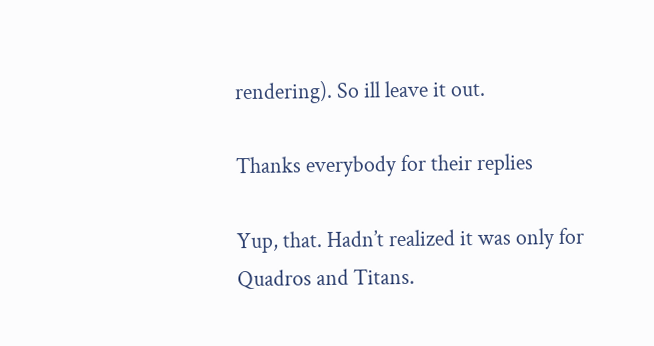rendering). So ill leave it out.

Thanks everybody for their replies

Yup, that. Hadn’t realized it was only for Quadros and Titans.